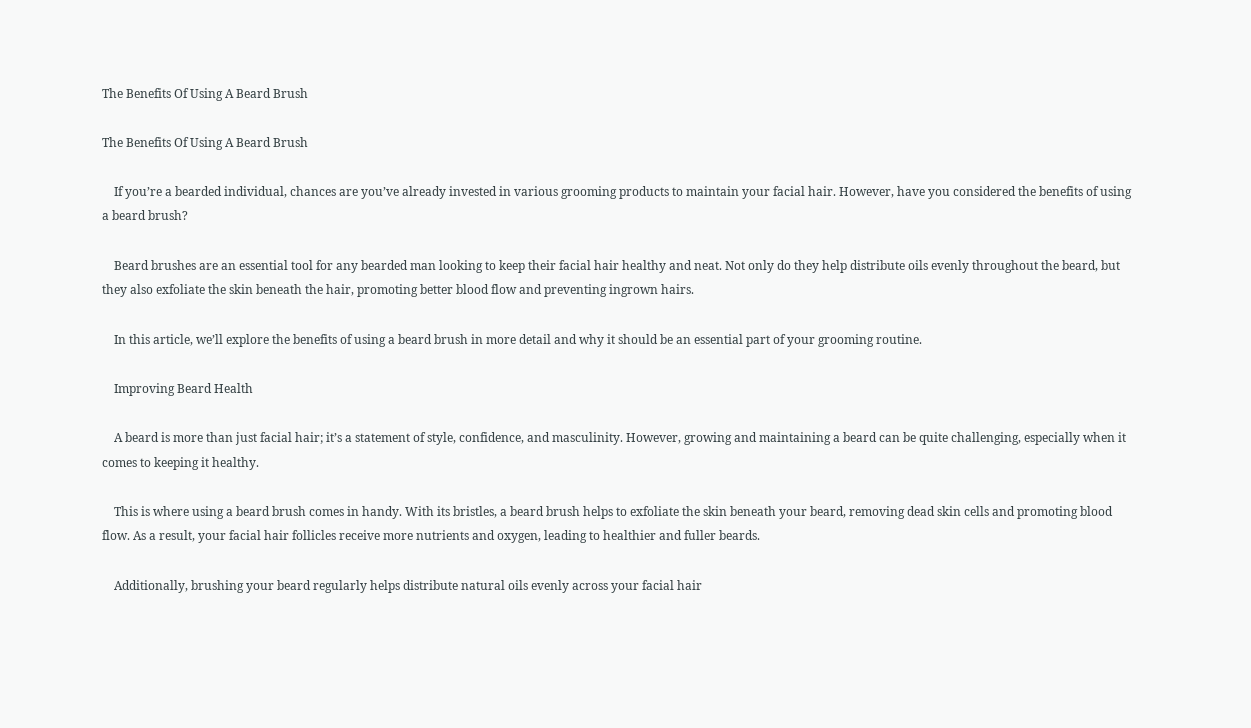The Benefits Of Using A Beard Brush

The Benefits Of Using A Beard Brush

    If you’re a bearded individual, chances are you’ve already invested in various grooming products to maintain your facial hair. However, have you considered the benefits of using a beard brush?

    Beard brushes are an essential tool for any bearded man looking to keep their facial hair healthy and neat. Not only do they help distribute oils evenly throughout the beard, but they also exfoliate the skin beneath the hair, promoting better blood flow and preventing ingrown hairs.

    In this article, we’ll explore the benefits of using a beard brush in more detail and why it should be an essential part of your grooming routine.

    Improving Beard Health

    A beard is more than just facial hair; it’s a statement of style, confidence, and masculinity. However, growing and maintaining a beard can be quite challenging, especially when it comes to keeping it healthy.

    This is where using a beard brush comes in handy. With its bristles, a beard brush helps to exfoliate the skin beneath your beard, removing dead skin cells and promoting blood flow. As a result, your facial hair follicles receive more nutrients and oxygen, leading to healthier and fuller beards.

    Additionally, brushing your beard regularly helps distribute natural oils evenly across your facial hair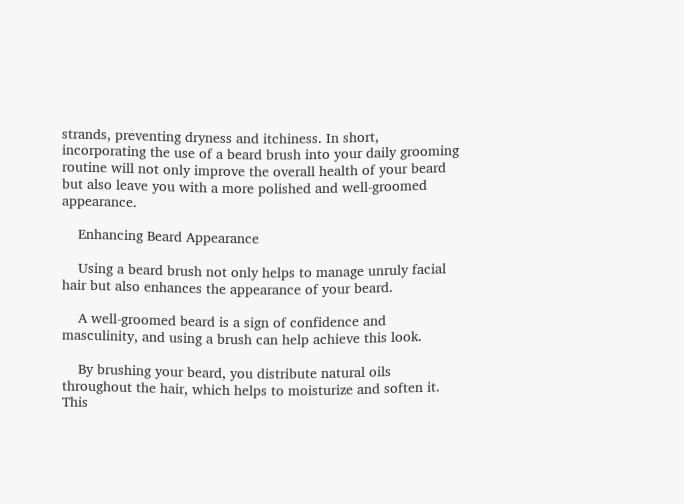strands, preventing dryness and itchiness. In short, incorporating the use of a beard brush into your daily grooming routine will not only improve the overall health of your beard but also leave you with a more polished and well-groomed appearance.

    Enhancing Beard Appearance

    Using a beard brush not only helps to manage unruly facial hair but also enhances the appearance of your beard.

    A well-groomed beard is a sign of confidence and masculinity, and using a brush can help achieve this look.

    By brushing your beard, you distribute natural oils throughout the hair, which helps to moisturize and soften it. This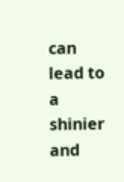can lead to a shinier and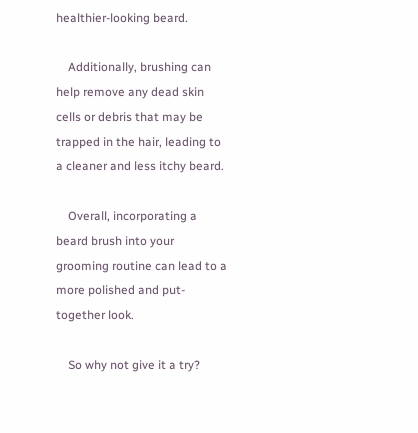healthier-looking beard.

    Additionally, brushing can help remove any dead skin cells or debris that may be trapped in the hair, leading to a cleaner and less itchy beard.

    Overall, incorporating a beard brush into your grooming routine can lead to a more polished and put-together look.

    So why not give it a try?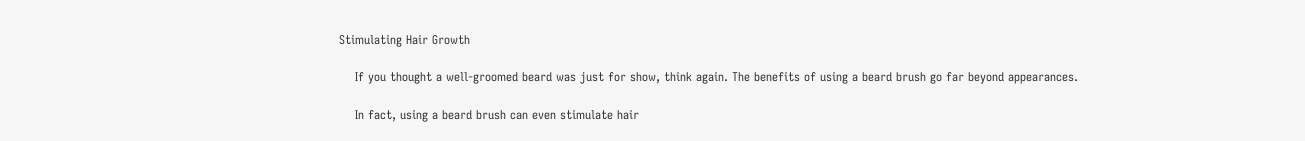Stimulating Hair Growth

    If you thought a well-groomed beard was just for show, think again. The benefits of using a beard brush go far beyond appearances.

    In fact, using a beard brush can even stimulate hair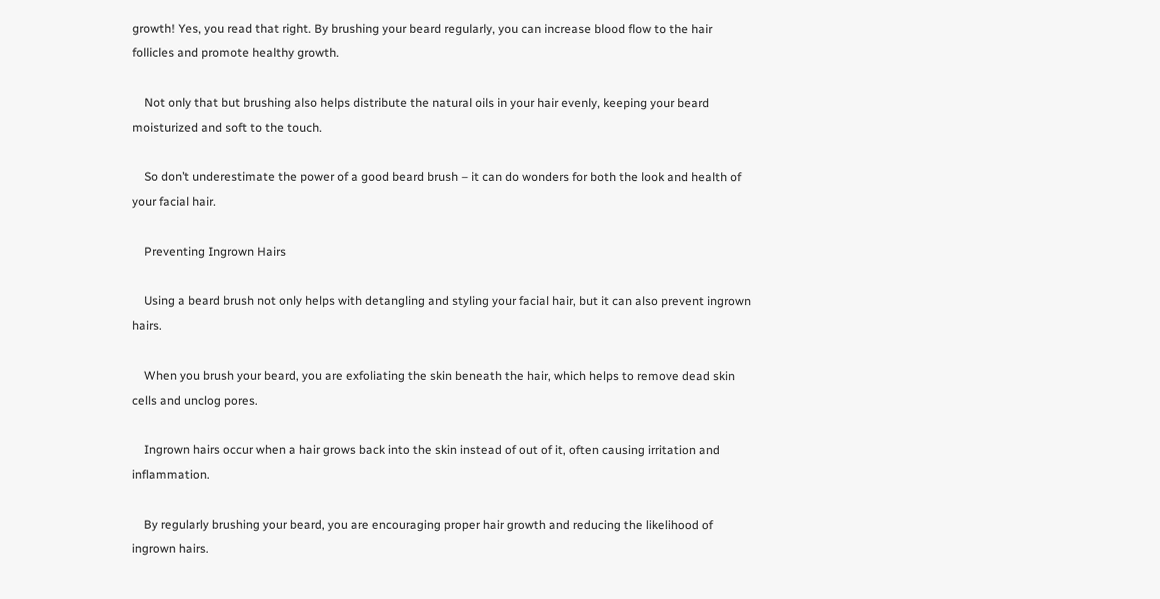growth! Yes, you read that right. By brushing your beard regularly, you can increase blood flow to the hair follicles and promote healthy growth.

    Not only that but brushing also helps distribute the natural oils in your hair evenly, keeping your beard moisturized and soft to the touch.

    So don’t underestimate the power of a good beard brush – it can do wonders for both the look and health of your facial hair.

    Preventing Ingrown Hairs

    Using a beard brush not only helps with detangling and styling your facial hair, but it can also prevent ingrown hairs.

    When you brush your beard, you are exfoliating the skin beneath the hair, which helps to remove dead skin cells and unclog pores.

    Ingrown hairs occur when a hair grows back into the skin instead of out of it, often causing irritation and inflammation.

    By regularly brushing your beard, you are encouraging proper hair growth and reducing the likelihood of ingrown hairs.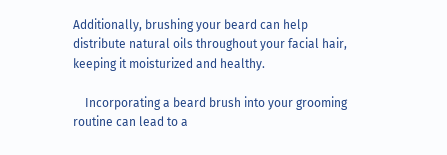Additionally, brushing your beard can help distribute natural oils throughout your facial hair, keeping it moisturized and healthy.

    Incorporating a beard brush into your grooming routine can lead to a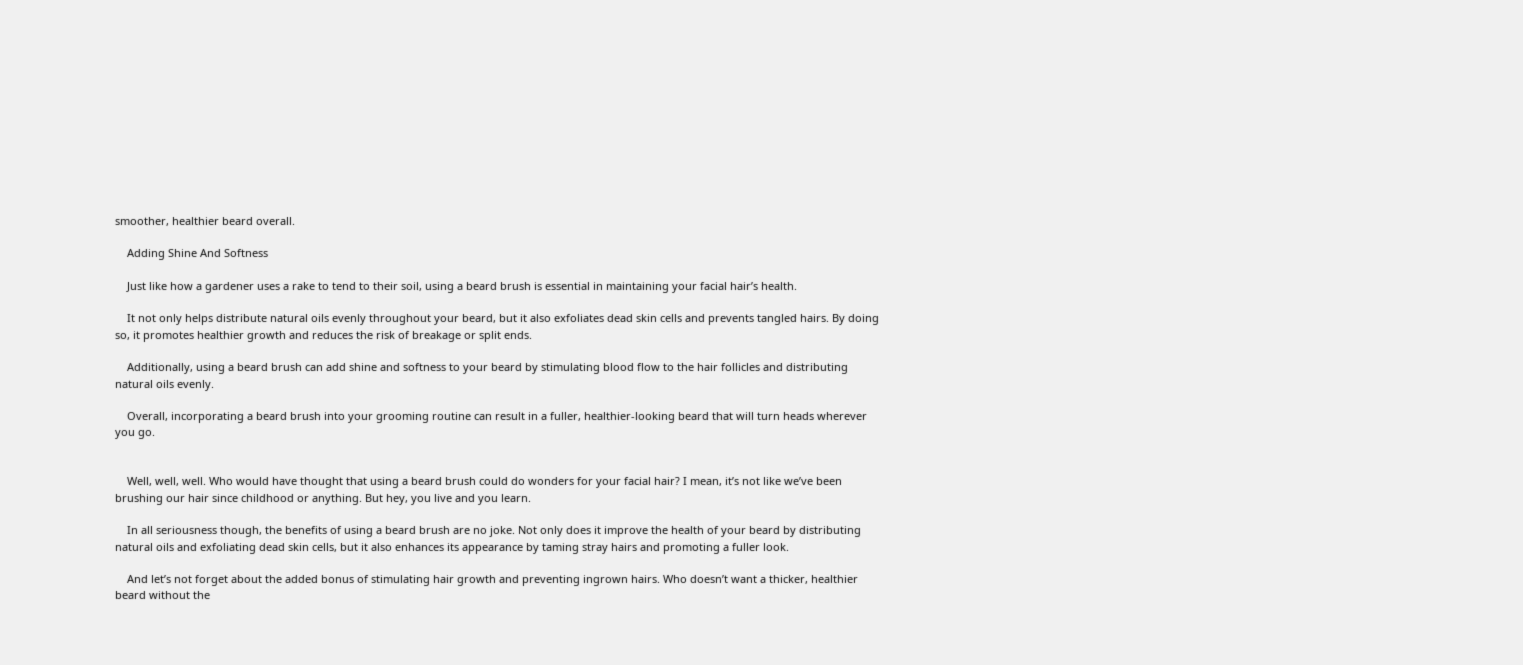smoother, healthier beard overall.

    Adding Shine And Softness

    Just like how a gardener uses a rake to tend to their soil, using a beard brush is essential in maintaining your facial hair’s health.

    It not only helps distribute natural oils evenly throughout your beard, but it also exfoliates dead skin cells and prevents tangled hairs. By doing so, it promotes healthier growth and reduces the risk of breakage or split ends.

    Additionally, using a beard brush can add shine and softness to your beard by stimulating blood flow to the hair follicles and distributing natural oils evenly.

    Overall, incorporating a beard brush into your grooming routine can result in a fuller, healthier-looking beard that will turn heads wherever you go.


    Well, well, well. Who would have thought that using a beard brush could do wonders for your facial hair? I mean, it’s not like we’ve been brushing our hair since childhood or anything. But hey, you live and you learn.

    In all seriousness though, the benefits of using a beard brush are no joke. Not only does it improve the health of your beard by distributing natural oils and exfoliating dead skin cells, but it also enhances its appearance by taming stray hairs and promoting a fuller look.

    And let’s not forget about the added bonus of stimulating hair growth and preventing ingrown hairs. Who doesn’t want a thicker, healthier beard without the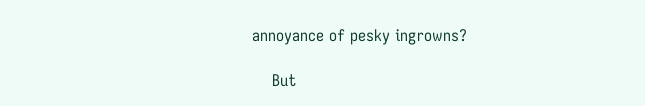annoyance of pesky ingrowns?

    But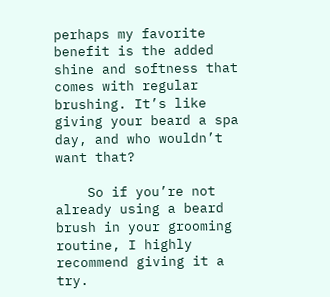perhaps my favorite benefit is the added shine and softness that comes with regular brushing. It’s like giving your beard a spa day, and who wouldn’t want that?

    So if you’re not already using a beard brush in your grooming routine, I highly recommend giving it a try.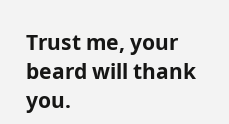Trust me, your beard will thank you.